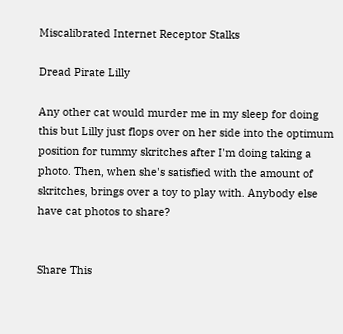Miscalibrated Internet Receptor Stalks

Dread Pirate Lilly

Any other cat would murder me in my sleep for doing this but Lilly just flops over on her side into the optimum position for tummy skritches after I'm doing taking a photo. Then, when she's satisfied with the amount of skritches, brings over a toy to play with. Anybody else have cat photos to share?


Share This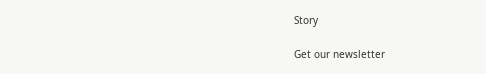Story

Get our newsletter